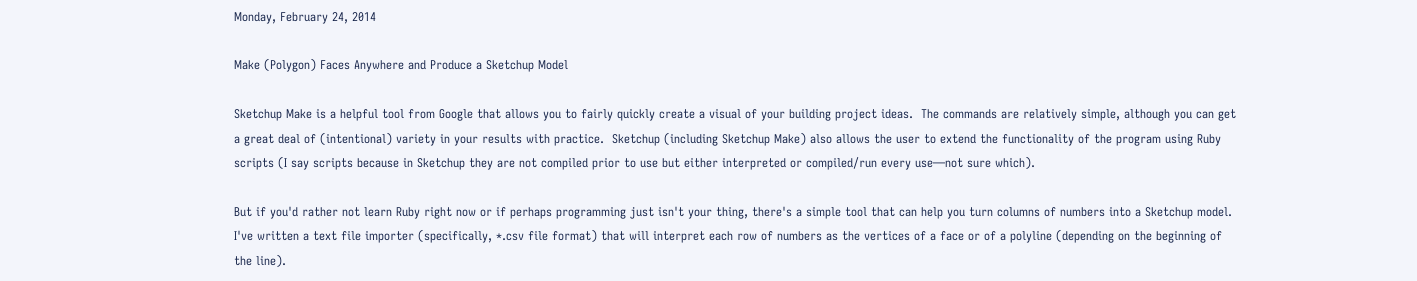Monday, February 24, 2014

Make (Polygon) Faces Anywhere and Produce a Sketchup Model

Sketchup Make is a helpful tool from Google that allows you to fairly quickly create a visual of your building project ideas.  The commands are relatively simple, although you can get a great deal of (intentional) variety in your results with practice.  Sketchup (including Sketchup Make) also allows the user to extend the functionality of the program using Ruby scripts (I say scripts because in Sketchup they are not compiled prior to use but either interpreted or compiled/run every use—not sure which).

But if you'd rather not learn Ruby right now or if perhaps programming just isn't your thing, there's a simple tool that can help you turn columns of numbers into a Sketchup model. I've written a text file importer (specifically, *.csv file format) that will interpret each row of numbers as the vertices of a face or of a polyline (depending on the beginning of the line).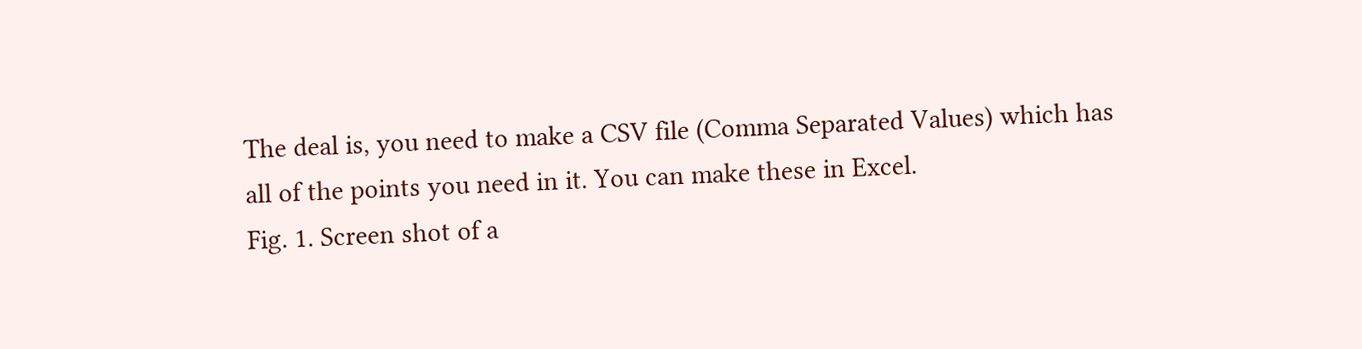The deal is, you need to make a CSV file (Comma Separated Values) which has all of the points you need in it. You can make these in Excel.
Fig. 1. Screen shot of a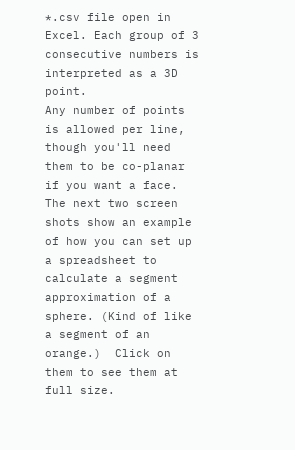*.csv file open in Excel. Each group of 3 consecutive numbers is interpreted as a 3D point.
Any number of points is allowed per line, though you'll need them to be co-planar if you want a face.
The next two screen shots show an example of how you can set up a spreadsheet to calculate a segment approximation of a sphere. (Kind of like a segment of an orange.)  Click on them to see them at full size.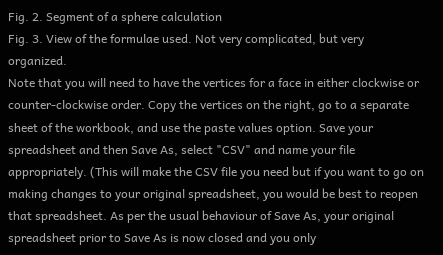Fig. 2. Segment of a sphere calculation
Fig. 3. View of the formulae used. Not very complicated, but very organized.
Note that you will need to have the vertices for a face in either clockwise or counter-clockwise order. Copy the vertices on the right, go to a separate sheet of the workbook, and use the paste values option. Save your spreadsheet and then Save As, select "CSV" and name your file appropriately. (This will make the CSV file you need but if you want to go on making changes to your original spreadsheet, you would be best to reopen that spreadsheet. As per the usual behaviour of Save As, your original spreadsheet prior to Save As is now closed and you only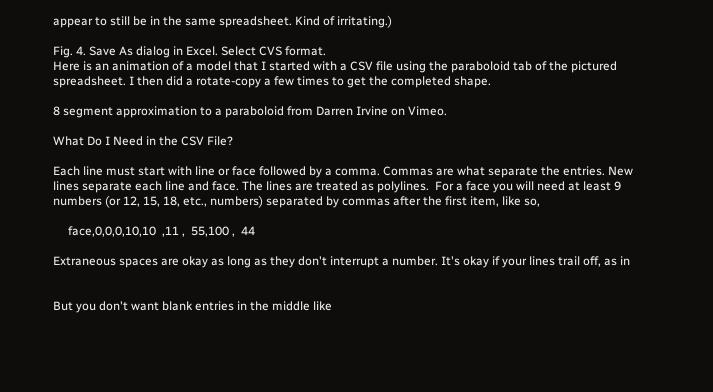appear to still be in the same spreadsheet. Kind of irritating.)

Fig. 4. Save As dialog in Excel. Select CVS format.
Here is an animation of a model that I started with a CSV file using the paraboloid tab of the pictured spreadsheet. I then did a rotate-copy a few times to get the completed shape.

8 segment approximation to a paraboloid from Darren Irvine on Vimeo.

What Do I Need in the CSV File?

Each line must start with line or face followed by a comma. Commas are what separate the entries. New lines separate each line and face. The lines are treated as polylines.  For a face you will need at least 9 numbers (or 12, 15, 18, etc., numbers) separated by commas after the first item, like so,

     face,0,0,0,10,10  ,11 ,  55,100 ,  44

Extraneous spaces are okay as long as they don't interrupt a number. It's okay if your lines trail off, as in


But you don't want blank entries in the middle like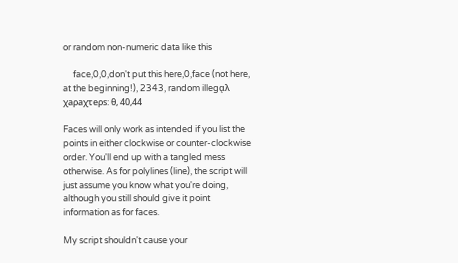or random non-numeric data like this

     face,0,0,don't put this here,0,face (not here, at the beginning!), 2343, random illegᾳλ χaρaχτeρs: θ, 40,44

Faces will only work as intended if you list the points in either clockwise or counter-clockwise order. You'll end up with a tangled mess otherwise. As for polylines (line), the script will just assume you know what you're doing, although you still should give it point information as for faces.

My script shouldn't cause your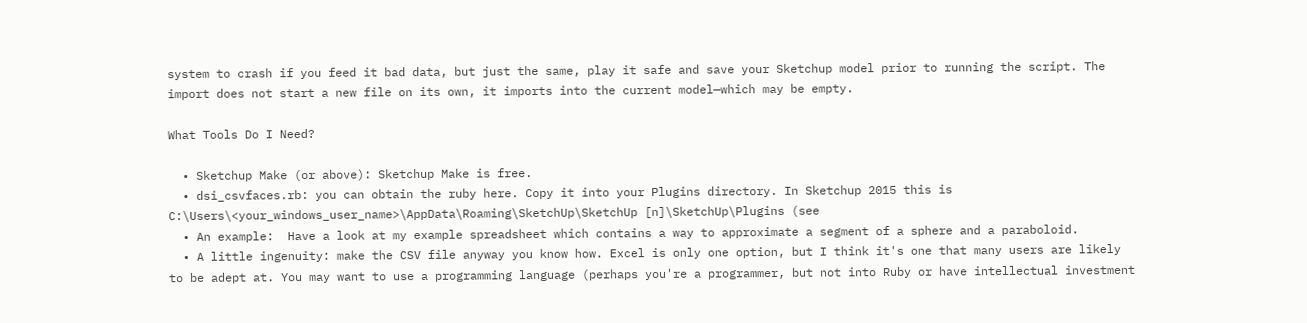system to crash if you feed it bad data, but just the same, play it safe and save your Sketchup model prior to running the script. The import does not start a new file on its own, it imports into the current model—which may be empty.

What Tools Do I Need?

  • Sketchup Make (or above): Sketchup Make is free.
  • dsi_csvfaces.rb: you can obtain the ruby here. Copy it into your Plugins directory. In Sketchup 2015 this is C:\Users\<your_windows_user_name>\AppData\Roaming\SketchUp\SketchUp [n]\SketchUp\Plugins (see
  • An example:  Have a look at my example spreadsheet which contains a way to approximate a segment of a sphere and a paraboloid.
  • A little ingenuity: make the CSV file anyway you know how. Excel is only one option, but I think it's one that many users are likely to be adept at. You may want to use a programming language (perhaps you're a programmer, but not into Ruby or have intellectual investment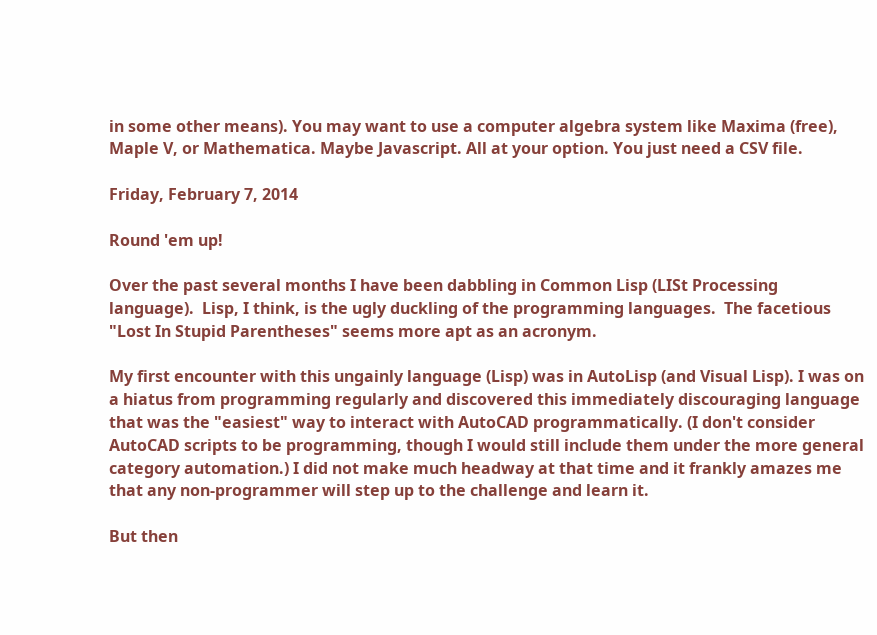in some other means). You may want to use a computer algebra system like Maxima (free), Maple V, or Mathematica. Maybe Javascript. All at your option. You just need a CSV file.

Friday, February 7, 2014

Round 'em up!

Over the past several months I have been dabbling in Common Lisp (LISt Processing language).  Lisp, I think, is the ugly duckling of the programming languages.  The facetious "Lost In Stupid Parentheses" seems more apt as an acronym.

My first encounter with this ungainly language (Lisp) was in AutoLisp (and Visual Lisp). I was on a hiatus from programming regularly and discovered this immediately discouraging language that was the "easiest" way to interact with AutoCAD programmatically. (I don't consider AutoCAD scripts to be programming, though I would still include them under the more general category automation.) I did not make much headway at that time and it frankly amazes me that any non-programmer will step up to the challenge and learn it.

But then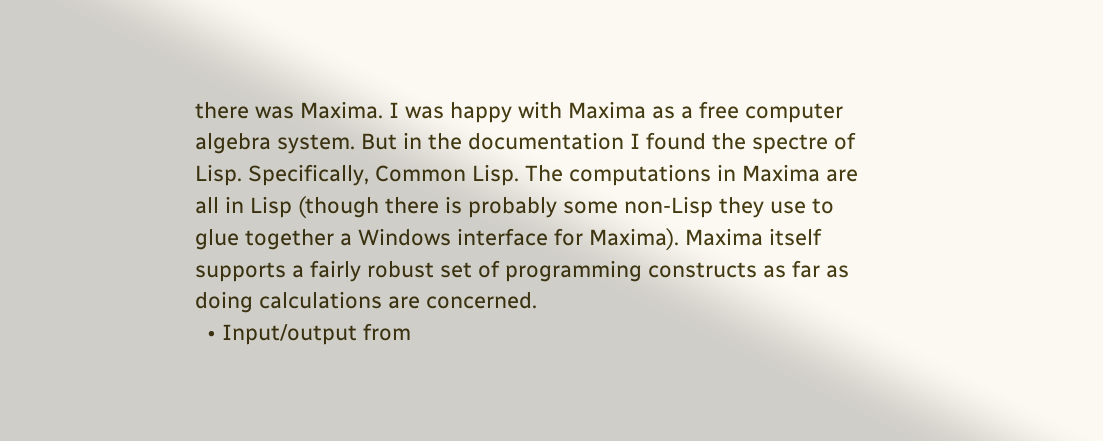there was Maxima. I was happy with Maxima as a free computer algebra system. But in the documentation I found the spectre of Lisp. Specifically, Common Lisp. The computations in Maxima are all in Lisp (though there is probably some non-Lisp they use to glue together a Windows interface for Maxima). Maxima itself supports a fairly robust set of programming constructs as far as doing calculations are concerned.
  • Input/output from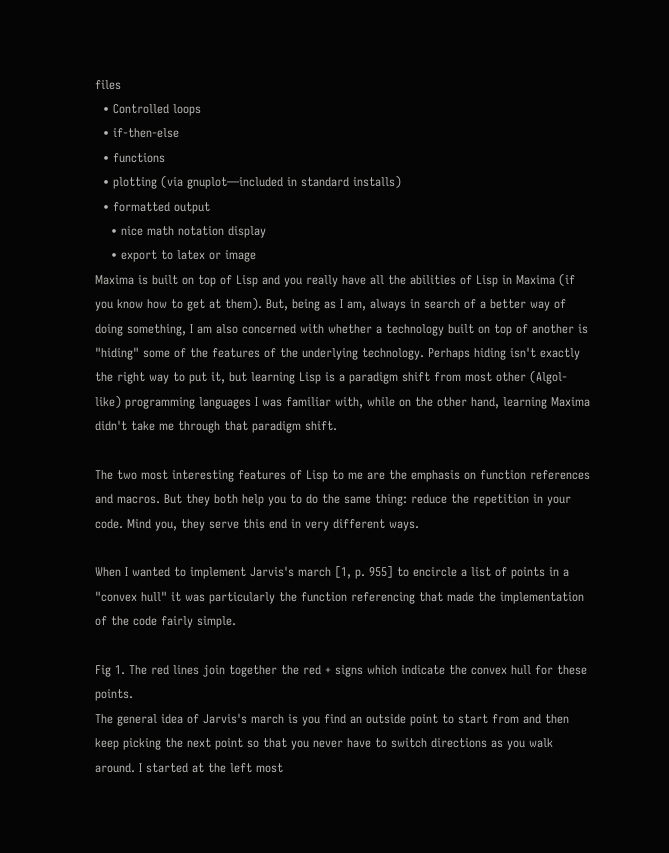files
  • Controlled loops
  • if-then-else
  • functions
  • plotting (via gnuplot—included in standard installs)
  • formatted output
    • nice math notation display
    • export to latex or image
Maxima is built on top of Lisp and you really have all the abilities of Lisp in Maxima (if you know how to get at them). But, being as I am, always in search of a better way of doing something, I am also concerned with whether a technology built on top of another is "hiding" some of the features of the underlying technology. Perhaps hiding isn't exactly the right way to put it, but learning Lisp is a paradigm shift from most other (Algol-like) programming languages I was familiar with, while on the other hand, learning Maxima didn't take me through that paradigm shift.

The two most interesting features of Lisp to me are the emphasis on function references and macros. But they both help you to do the same thing: reduce the repetition in your code. Mind you, they serve this end in very different ways.

When I wanted to implement Jarvis's march [1, p. 955] to encircle a list of points in a "convex hull" it was particularly the function referencing that made the implementation of the code fairly simple.

Fig 1. The red lines join together the red + signs which indicate the convex hull for these points.
The general idea of Jarvis's march is you find an outside point to start from and then keep picking the next point so that you never have to switch directions as you walk around. I started at the left most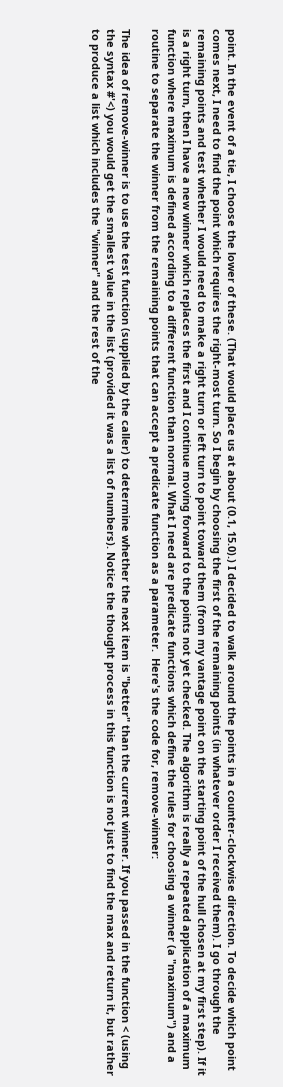point. In the event of a tie, I choose the lower of these. (That would place us at about (0.1, 15.0).) I decided to walk around the points in a counter-clockwise direction. To decide which point comes next, I need to find the point which requires the right-most turn. So I begin by choosing the first of the remaining points (in whatever order I received them). I go through the remaining points and test whether I would need to make a right turn or left turn to point toward them (from my vantage point on the starting point of the hull chosen at my first step). If it is a right turn, then I have a new winner which replaces the first and I continue moving forward to the points not yet checked. The algorithm is really a repeated application of a maximum function where maximum is defined according to a different function than normal. What I need are predicate functions which define the rules for choosing a winner (a "maximum") and a routine to separate the winner from the remaining points that can accept a predicate function as a parameter.  Here's the code for, remove-winner:

The idea of remove-winner is to use the test function (supplied by the caller) to determine whether the next item is "better" than the current winner. If you passed in the function < (using the syntax #'<) you would get the smallest value in the list (provided it was a list of numbers). Notice the thought process in this function is not just to find the max and return it, but rather to produce a list which includes the "winner" and the rest of the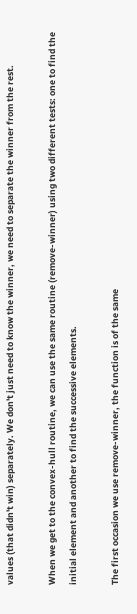values (that didn't win) separately. We don't just need to know the winner, we need to separate the winner from the rest.

When we get to the convex-hull routine, we can use the same routine (remove-winner) using two different tests: one to find the initial element and another to find the successive elements.

The first occasion we use remove-winner, the function is of the same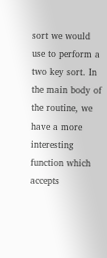sort we would use to perform a two key sort. In the main body of the routine, we have a more interesting function which accepts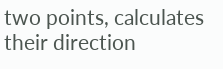two points, calculates their direction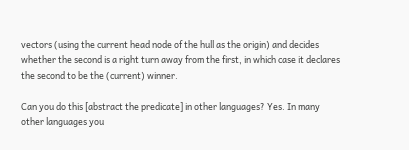vectors (using the current head node of the hull as the origin) and decides whether the second is a right turn away from the first, in which case it declares the second to be the (current) winner.

Can you do this [abstract the predicate] in other languages? Yes. In many other languages you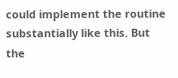could implement the routine substantially like this. But the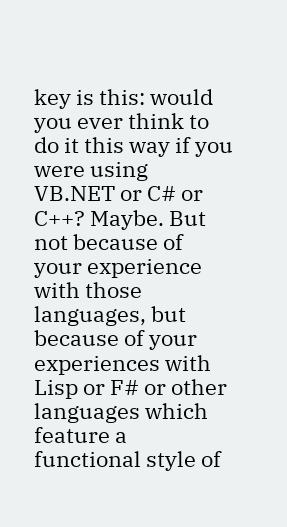key is this: would you ever think to do it this way if you were using VB.NET or C# or C++? Maybe. But not because of your experience with those languages, but because of your experiences with Lisp or F# or other languages which feature a functional style of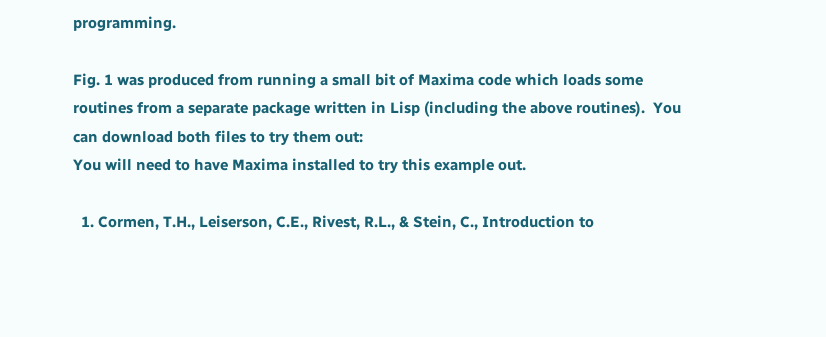programming.

Fig. 1 was produced from running a small bit of Maxima code which loads some routines from a separate package written in Lisp (including the above routines).  You can download both files to try them out:
You will need to have Maxima installed to try this example out.

  1. Cormen, T.H., Leiserson, C.E., Rivest, R.L., & Stein, C., Introduction to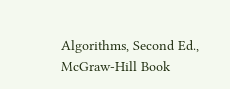Algorithms, Second Ed., McGraw-Hill Book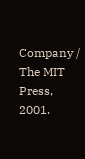Company / The MIT Press, 2001.